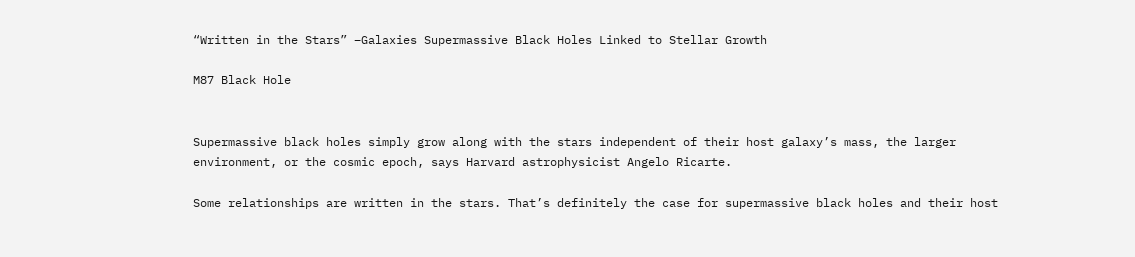“Written in the Stars” –Galaxies Supermassive Black Holes Linked to Stellar Growth

M87 Black Hole


Supermassive black holes simply grow along with the stars independent of their host galaxy’s mass, the larger environment, or the cosmic epoch, says Harvard astrophysicist Angelo Ricarte.

Some relationships are written in the stars. That’s definitely the case for supermassive black holes and their host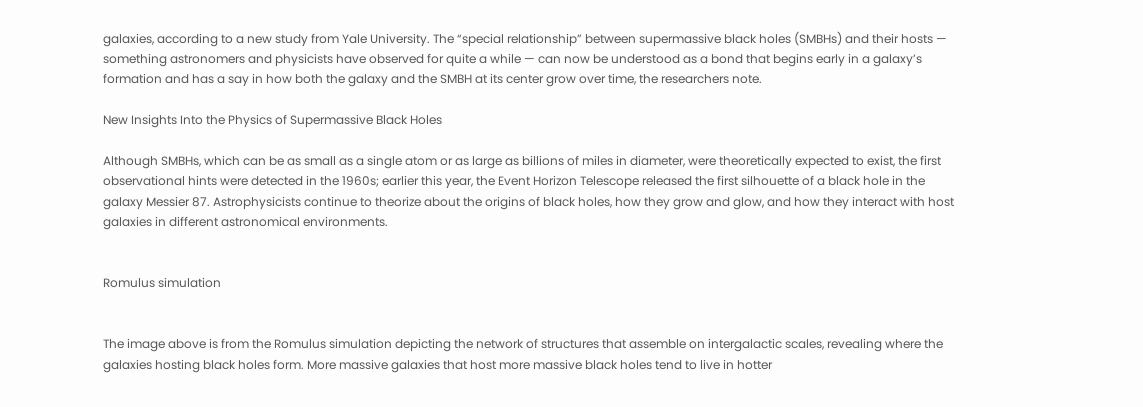galaxies, according to a new study from Yale University. The “special relationship” between supermassive black holes (SMBHs) and their hosts — something astronomers and physicists have observed for quite a while — can now be understood as a bond that begins early in a galaxy’s formation and has a say in how both the galaxy and the SMBH at its center grow over time, the researchers note.

New Insights Into the Physics of Supermassive Black Holes

Although SMBHs, which can be as small as a single atom or as large as billions of miles in diameter, were theoretically expected to exist, the first observational hints were detected in the 1960s; earlier this year, the Event Horizon Telescope released the first silhouette of a black hole in the galaxy Messier 87. Astrophysicists continue to theorize about the origins of black holes, how they grow and glow, and how they interact with host galaxies in different astronomical environments.


Romulus simulation


The image above is from the Romulus simulation depicting the network of structures that assemble on intergalactic scales, revealing where the galaxies hosting black holes form. More massive galaxies that host more massive black holes tend to live in hotter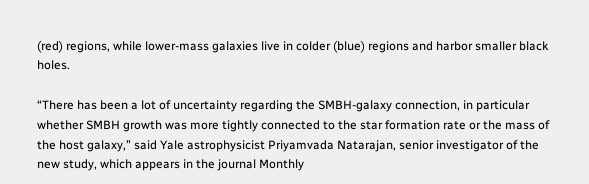(red) regions, while lower-mass galaxies live in colder (blue) regions and harbor smaller black holes.

“There has been a lot of uncertainty regarding the SMBH-galaxy connection, in particular whether SMBH growth was more tightly connected to the star formation rate or the mass of the host galaxy,” said Yale astrophysicist Priyamvada Natarajan, senior investigator of the new study, which appears in the journal Monthly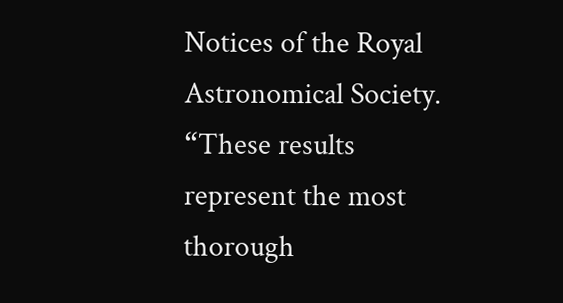Notices of the Royal Astronomical Society. “These results represent the most thorough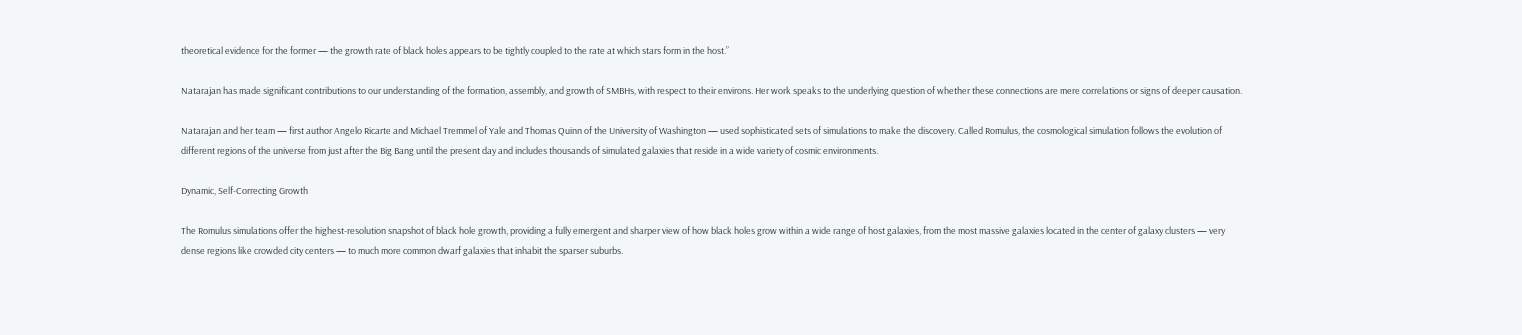theoretical evidence for the former — the growth rate of black holes appears to be tightly coupled to the rate at which stars form in the host.”

Natarajan has made significant contributions to our understanding of the formation, assembly, and growth of SMBHs, with respect to their environs. Her work speaks to the underlying question of whether these connections are mere correlations or signs of deeper causation.

Natarajan and her team — first author Angelo Ricarte and Michael Tremmel of Yale and Thomas Quinn of the University of Washington — used sophisticated sets of simulations to make the discovery. Called Romulus, the cosmological simulation follows the evolution of different regions of the universe from just after the Big Bang until the present day and includes thousands of simulated galaxies that reside in a wide variety of cosmic environments.

Dynamic, Self-Correcting Growth

The Romulus simulations offer the highest-resolution snapshot of black hole growth, providing a fully emergent and sharper view of how black holes grow within a wide range of host galaxies, from the most massive galaxies located in the center of galaxy clusters — very dense regions like crowded city centers — to much more common dwarf galaxies that inhabit the sparser suburbs.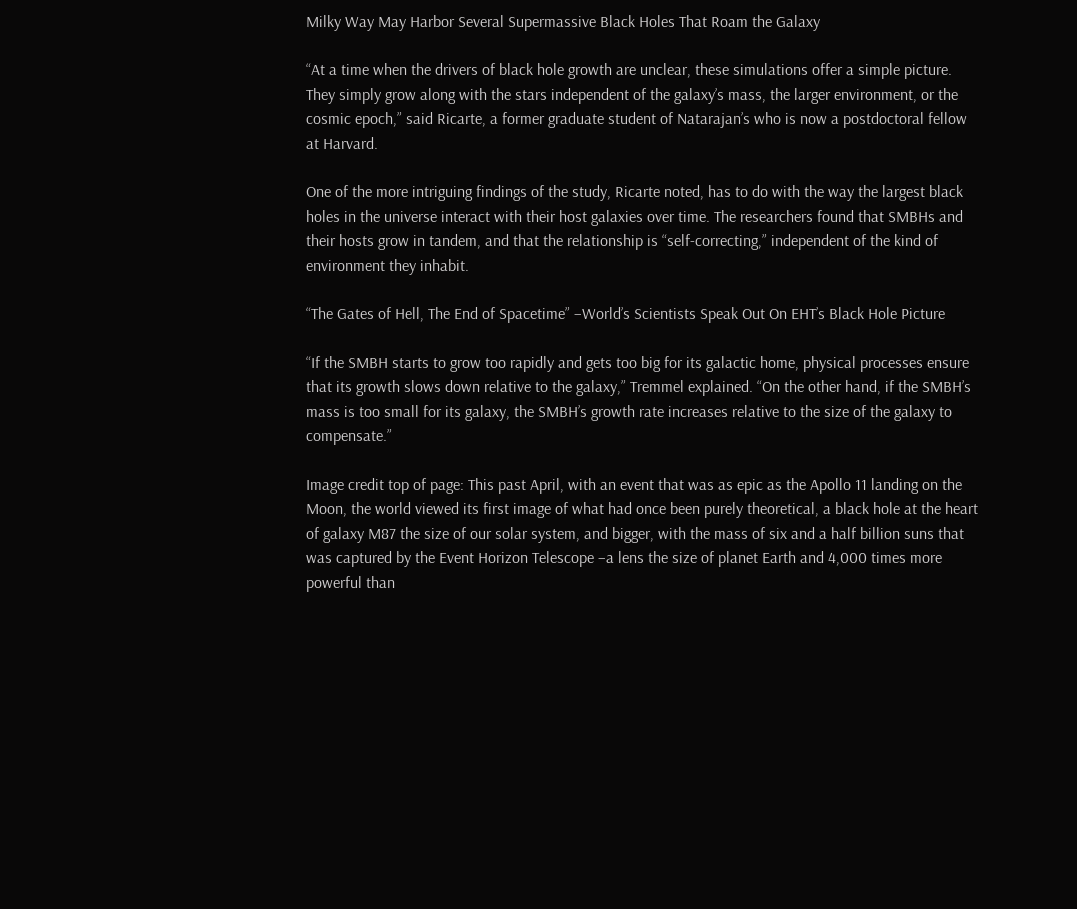Milky Way May Harbor Several Supermassive Black Holes That Roam the Galaxy

“At a time when the drivers of black hole growth are unclear, these simulations offer a simple picture. They simply grow along with the stars independent of the galaxy’s mass, the larger environment, or the cosmic epoch,” said Ricarte, a former graduate student of Natarajan’s who is now a postdoctoral fellow at Harvard.

One of the more intriguing findings of the study, Ricarte noted, has to do with the way the largest black holes in the universe interact with their host galaxies over time. The researchers found that SMBHs and their hosts grow in tandem, and that the relationship is “self-correcting,” independent of the kind of environment they inhabit.

“The Gates of Hell, The End of Spacetime” –World’s Scientists Speak Out On EHT’s Black Hole Picture

“If the SMBH starts to grow too rapidly and gets too big for its galactic home, physical processes ensure that its growth slows down relative to the galaxy,” Tremmel explained. “On the other hand, if the SMBH’s mass is too small for its galaxy, the SMBH’s growth rate increases relative to the size of the galaxy to compensate.”

Image credit top of page: This past April, with an event that was as epic as the Apollo 11 landing on the Moon, the world viewed its first image of what had once been purely theoretical, a black hole at the heart of galaxy M87 the size of our solar system, and bigger, with the mass of six and a half billion suns that was captured by the Event Horizon Telescope –a lens the size of planet Earth and 4,000 times more powerful than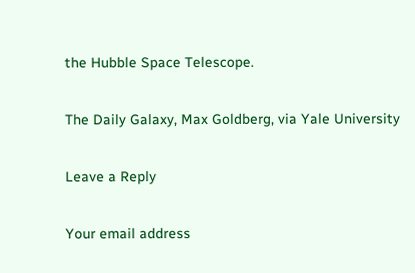the Hubble Space Telescope.

The Daily Galaxy, Max Goldberg, via Yale University

Leave a Reply

Your email address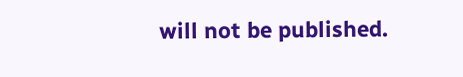will not be published.